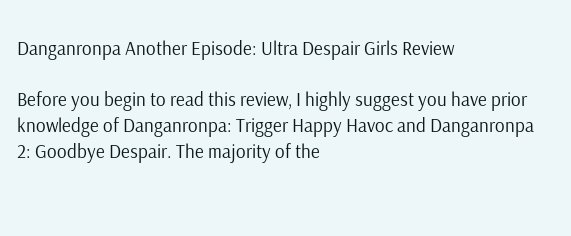Danganronpa Another Episode: Ultra Despair Girls Review

Before you begin to read this review, I highly suggest you have prior knowledge of Danganronpa: Trigger Happy Havoc and Danganronpa 2: Goodbye Despair. The majority of the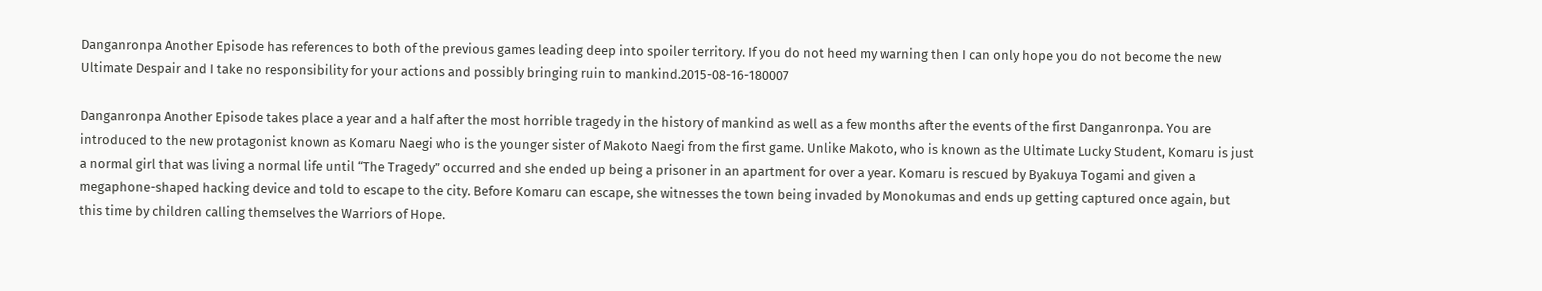Danganronpa Another Episode has references to both of the previous games leading deep into spoiler territory. If you do not heed my warning then I can only hope you do not become the new Ultimate Despair and I take no responsibility for your actions and possibly bringing ruin to mankind.2015-08-16-180007

Danganronpa Another Episode takes place a year and a half after the most horrible tragedy in the history of mankind as well as a few months after the events of the first Danganronpa. You are introduced to the new protagonist known as Komaru Naegi who is the younger sister of Makoto Naegi from the first game. Unlike Makoto, who is known as the Ultimate Lucky Student, Komaru is just a normal girl that was living a normal life until “The Tragedy” occurred and she ended up being a prisoner in an apartment for over a year. Komaru is rescued by Byakuya Togami and given a megaphone-shaped hacking device and told to escape to the city. Before Komaru can escape, she witnesses the town being invaded by Monokumas and ends up getting captured once again, but this time by children calling themselves the Warriors of Hope.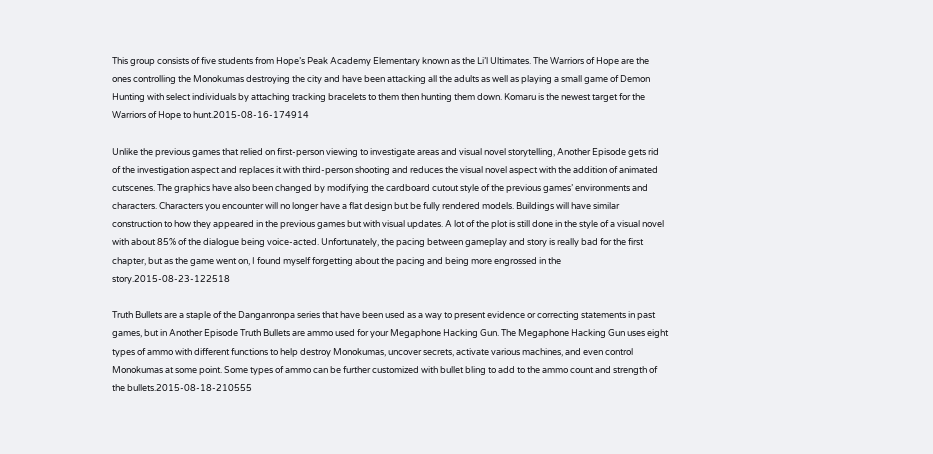This group consists of five students from Hope’s Peak Academy Elementary known as the Li’l Ultimates. The Warriors of Hope are the ones controlling the Monokumas destroying the city and have been attacking all the adults as well as playing a small game of Demon Hunting with select individuals by attaching tracking bracelets to them then hunting them down. Komaru is the newest target for the Warriors of Hope to hunt.2015-08-16-174914

Unlike the previous games that relied on first-person viewing to investigate areas and visual novel storytelling, Another Episode gets rid of the investigation aspect and replaces it with third-person shooting and reduces the visual novel aspect with the addition of animated cutscenes. The graphics have also been changed by modifying the cardboard cutout style of the previous games’ environments and characters. Characters you encounter will no longer have a flat design but be fully rendered models. Buildings will have similar construction to how they appeared in the previous games but with visual updates. A lot of the plot is still done in the style of a visual novel with about 85% of the dialogue being voice-acted. Unfortunately, the pacing between gameplay and story is really bad for the first chapter, but as the game went on, I found myself forgetting about the pacing and being more engrossed in the story.2015-08-23-122518

Truth Bullets are a staple of the Danganronpa series that have been used as a way to present evidence or correcting statements in past games, but in Another Episode Truth Bullets are ammo used for your Megaphone Hacking Gun. The Megaphone Hacking Gun uses eight types of ammo with different functions to help destroy Monokumas, uncover secrets, activate various machines, and even control Monokumas at some point. Some types of ammo can be further customized with bullet bling to add to the ammo count and strength of the bullets.2015-08-18-210555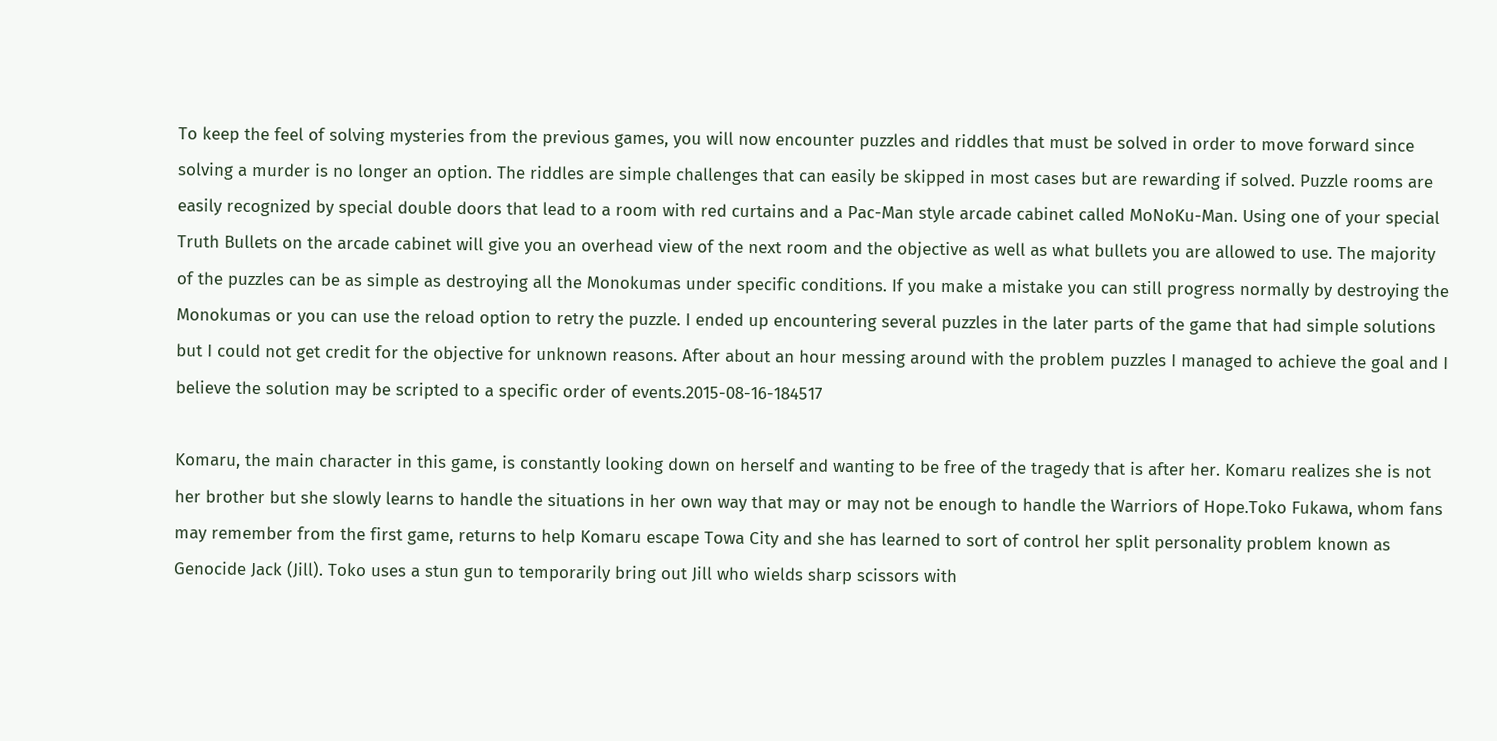To keep the feel of solving mysteries from the previous games, you will now encounter puzzles and riddles that must be solved in order to move forward since solving a murder is no longer an option. The riddles are simple challenges that can easily be skipped in most cases but are rewarding if solved. Puzzle rooms are easily recognized by special double doors that lead to a room with red curtains and a Pac-Man style arcade cabinet called MoNoKu-Man. Using one of your special Truth Bullets on the arcade cabinet will give you an overhead view of the next room and the objective as well as what bullets you are allowed to use. The majority of the puzzles can be as simple as destroying all the Monokumas under specific conditions. If you make a mistake you can still progress normally by destroying the Monokumas or you can use the reload option to retry the puzzle. I ended up encountering several puzzles in the later parts of the game that had simple solutions but I could not get credit for the objective for unknown reasons. After about an hour messing around with the problem puzzles I managed to achieve the goal and I believe the solution may be scripted to a specific order of events.2015-08-16-184517

Komaru, the main character in this game, is constantly looking down on herself and wanting to be free of the tragedy that is after her. Komaru realizes she is not her brother but she slowly learns to handle the situations in her own way that may or may not be enough to handle the Warriors of Hope.Toko Fukawa, whom fans may remember from the first game, returns to help Komaru escape Towa City and she has learned to sort of control her split personality problem known as Genocide Jack (Jill). Toko uses a stun gun to temporarily bring out Jill who wields sharp scissors with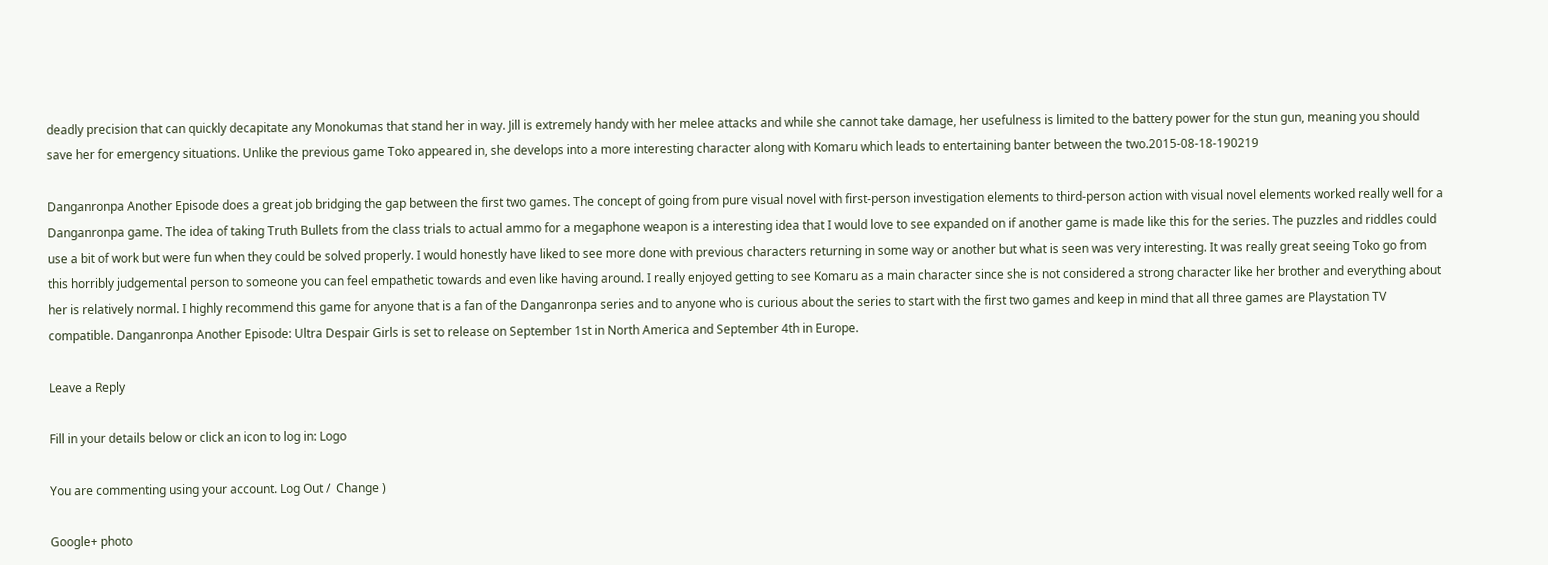deadly precision that can quickly decapitate any Monokumas that stand her in way. Jill is extremely handy with her melee attacks and while she cannot take damage, her usefulness is limited to the battery power for the stun gun, meaning you should save her for emergency situations. Unlike the previous game Toko appeared in, she develops into a more interesting character along with Komaru which leads to entertaining banter between the two.2015-08-18-190219

Danganronpa Another Episode does a great job bridging the gap between the first two games. The concept of going from pure visual novel with first-person investigation elements to third-person action with visual novel elements worked really well for a Danganronpa game. The idea of taking Truth Bullets from the class trials to actual ammo for a megaphone weapon is a interesting idea that I would love to see expanded on if another game is made like this for the series. The puzzles and riddles could use a bit of work but were fun when they could be solved properly. I would honestly have liked to see more done with previous characters returning in some way or another but what is seen was very interesting. It was really great seeing Toko go from this horribly judgemental person to someone you can feel empathetic towards and even like having around. I really enjoyed getting to see Komaru as a main character since she is not considered a strong character like her brother and everything about her is relatively normal. I highly recommend this game for anyone that is a fan of the Danganronpa series and to anyone who is curious about the series to start with the first two games and keep in mind that all three games are Playstation TV compatible. Danganronpa Another Episode: Ultra Despair Girls is set to release on September 1st in North America and September 4th in Europe.

Leave a Reply

Fill in your details below or click an icon to log in: Logo

You are commenting using your account. Log Out /  Change )

Google+ photo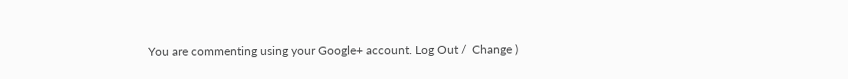You are commenting using your Google+ account. Log Out /  Change )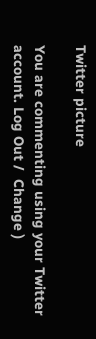Twitter picture

You are commenting using your Twitter account. Log Out /  Change )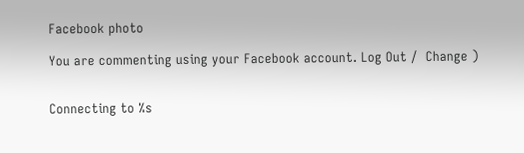Facebook photo

You are commenting using your Facebook account. Log Out /  Change )


Connecting to %s